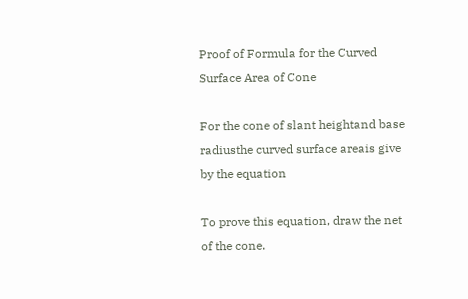Proof of Formula for the Curved Surface Area of Cone

For the cone of slant heightand base radiusthe curved surface areais give by the equation

To prove this equation, draw the net of the cone.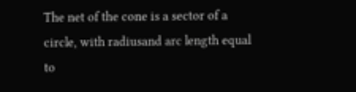The net of the cone is a sector of a circle, with radiusand arc length equal to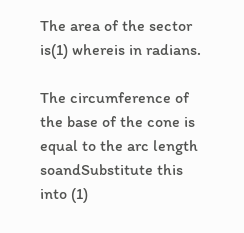The area of the sector is(1) whereis in radians.

The circumference of the base of the cone is equal to the arc length soandSubstitute this into (1)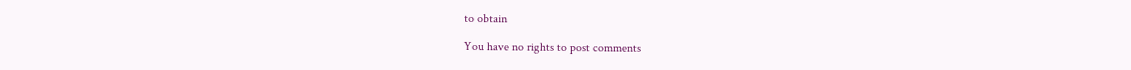to obtain

You have no rights to post comments